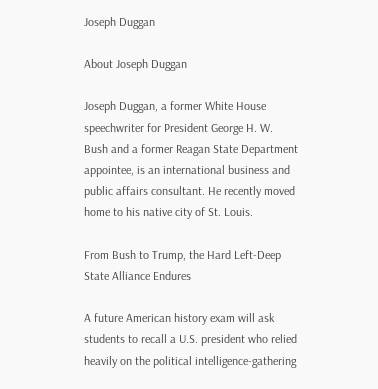Joseph Duggan

About Joseph Duggan

Joseph Duggan, a former White House speechwriter for President George H. W. Bush and a former Reagan State Department appointee, is an international business and public affairs consultant. He recently moved home to his native city of St. Louis.

From Bush to Trump, the Hard Left-Deep State Alliance Endures

A future American history exam will ask students to recall a U.S. president who relied heavily on the political intelligence-gathering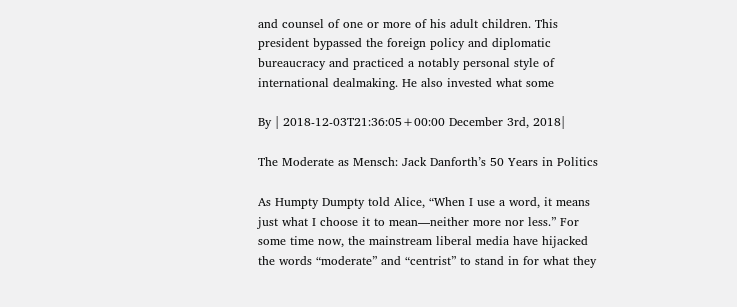and counsel of one or more of his adult children. This president bypassed the foreign policy and diplomatic bureaucracy and practiced a notably personal style of international dealmaking. He also invested what some

By | 2018-12-03T21:36:05+00:00 December 3rd, 2018|

The Moderate as Mensch: Jack Danforth’s 50 Years in Politics

As Humpty Dumpty told Alice, “When I use a word, it means just what I choose it to mean—neither more nor less.” For some time now, the mainstream liberal media have hijacked the words “moderate” and “centrist” to stand in for what they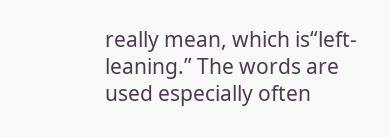really mean, which is“left-leaning.” The words are used especially often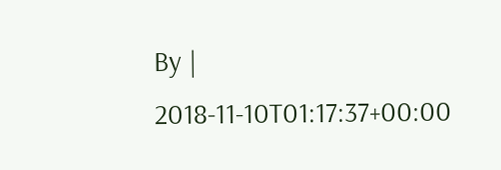By | 2018-11-10T01:17:37+00:00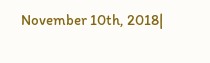November 10th, 2018|